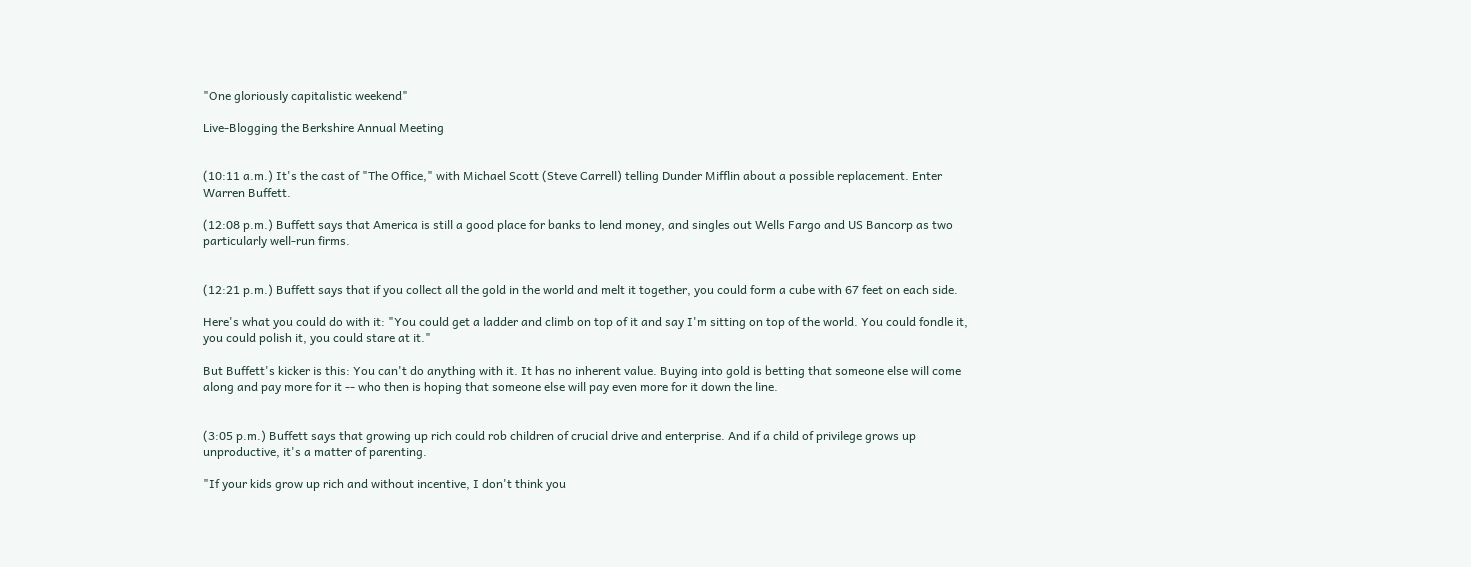"One gloriously capitalistic weekend"

Live-Blogging the Berkshire Annual Meeting


(10:11 a.m.) It's the cast of "The Office," with Michael Scott (Steve Carrell) telling Dunder Mifflin about a possible replacement. Enter Warren Buffett.

(12:08 p.m.) Buffett says that America is still a good place for banks to lend money, and singles out Wells Fargo and US Bancorp as two particularly well-run firms.


(12:21 p.m.) Buffett says that if you collect all the gold in the world and melt it together, you could form a cube with 67 feet on each side.

Here's what you could do with it: "You could get a ladder and climb on top of it and say I'm sitting on top of the world. You could fondle it, you could polish it, you could stare at it."

But Buffett's kicker is this: You can't do anything with it. It has no inherent value. Buying into gold is betting that someone else will come along and pay more for it -- who then is hoping that someone else will pay even more for it down the line.


(3:05 p.m.) Buffett says that growing up rich could rob children of crucial drive and enterprise. And if a child of privilege grows up unproductive, it's a matter of parenting.

"If your kids grow up rich and without incentive, I don't think you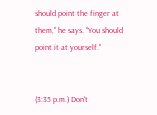should point the finger at them," he says. "You should point it at yourself."


(3:35 p.m.) Don't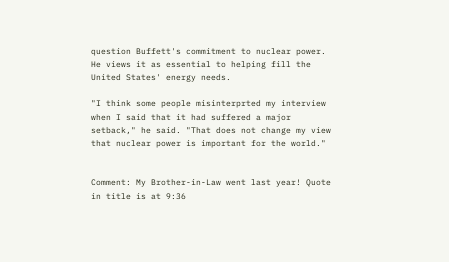question Buffett's commitment to nuclear power. He views it as essential to helping fill the United States' energy needs.

"I think some people misinterprted my interview when I said that it had suffered a major setback," he said. "That does not change my view that nuclear power is important for the world."


Comment: My Brother-in-Law went last year! Quote in title is at 9:36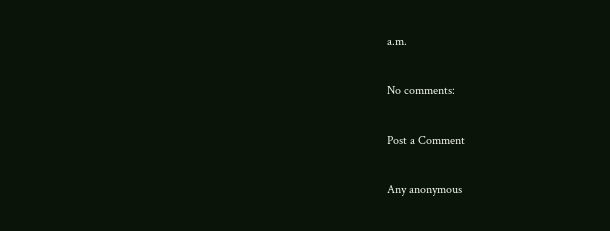a.m.

No comments:

Post a Comment

Any anonymous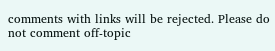comments with links will be rejected. Please do not comment off-topic